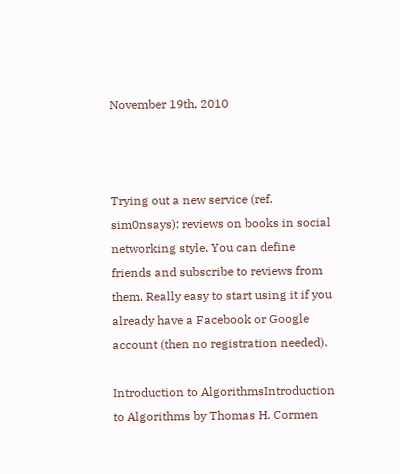November 19th, 2010



Trying out a new service (ref. sim0nsays): reviews on books in social networking style. You can define friends and subscribe to reviews from them. Really easy to start using it if you already have a Facebook or Google account (then no registration needed).

Introduction to AlgorithmsIntroduction to Algorithms by Thomas H. Cormen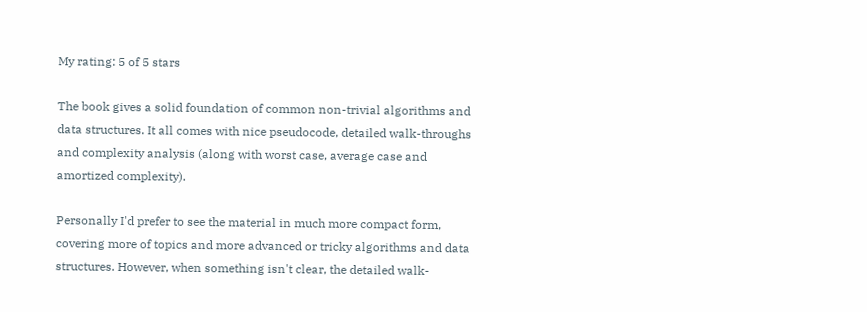My rating: 5 of 5 stars

The book gives a solid foundation of common non-trivial algorithms and data structures. It all comes with nice pseudocode, detailed walk-throughs and complexity analysis (along with worst case, average case and amortized complexity).

Personally I'd prefer to see the material in much more compact form, covering more of topics and more advanced or tricky algorithms and data structures. However, when something isn't clear, the detailed walk-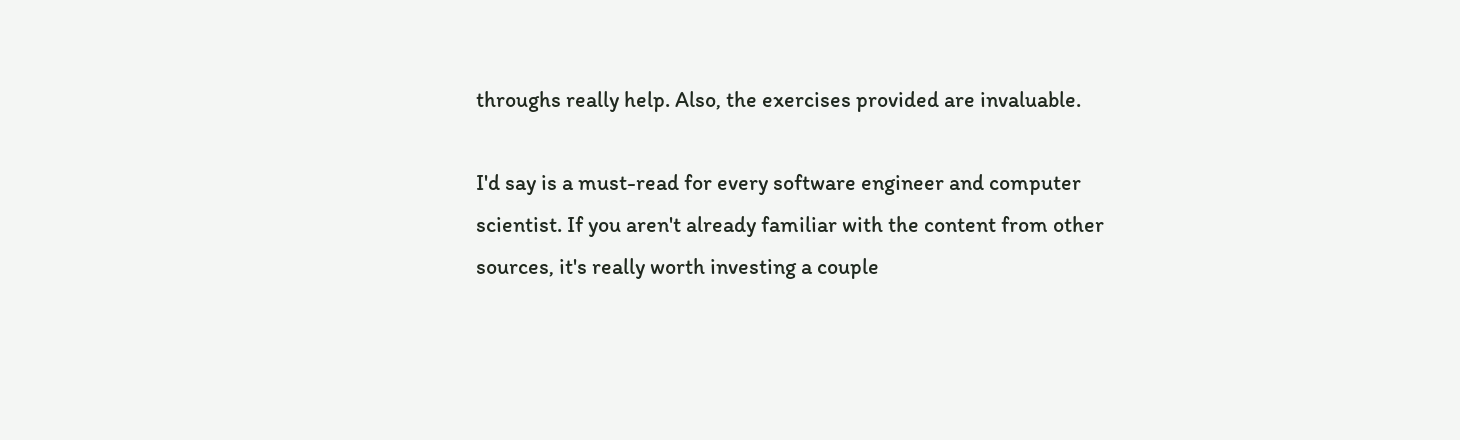throughs really help. Also, the exercises provided are invaluable.

I'd say is a must-read for every software engineer and computer scientist. If you aren't already familiar with the content from other sources, it's really worth investing a couple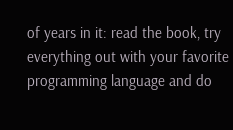of years in it: read the book, try everything out with your favorite programming language and do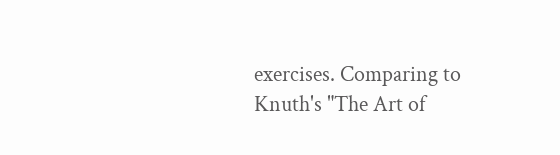exercises. Comparing to Knuth's "The Art of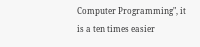Computer Programming", it is a ten times easier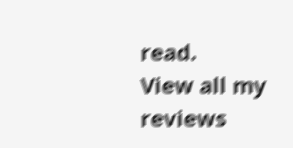read.
View all my reviews